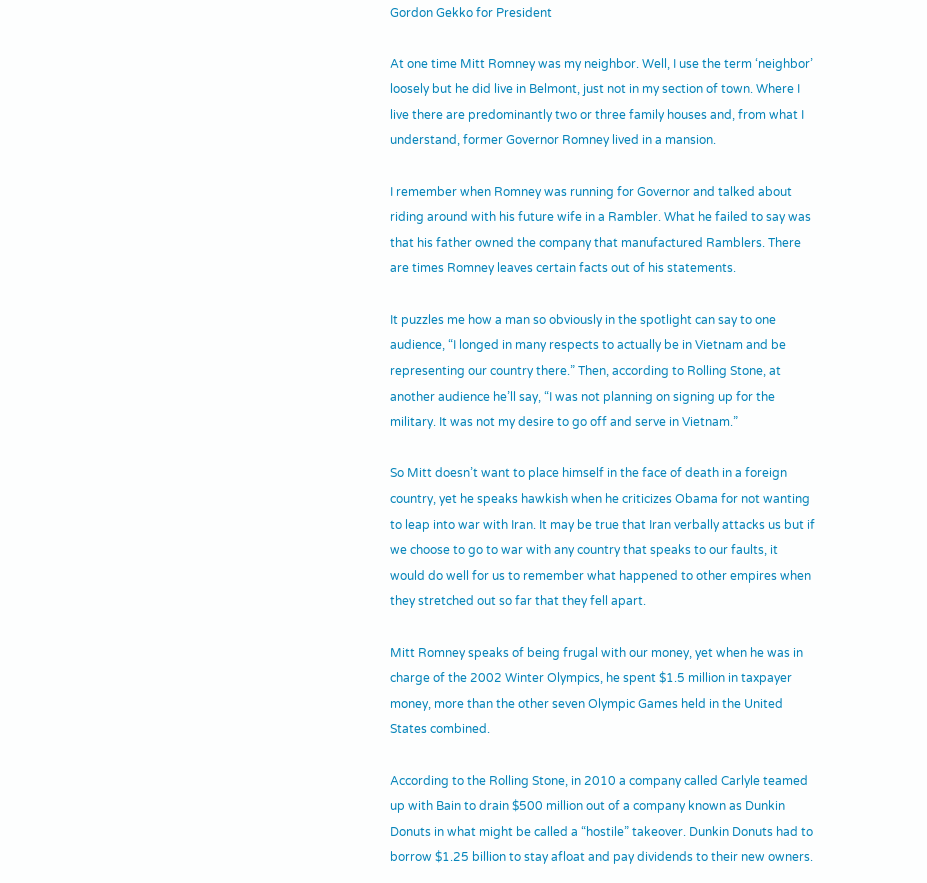Gordon Gekko for President

At one time Mitt Romney was my neighbor. Well, I use the term ‘neighbor’ loosely but he did live in Belmont, just not in my section of town. Where I live there are predominantly two or three family houses and, from what I understand, former Governor Romney lived in a mansion.

I remember when Romney was running for Governor and talked about riding around with his future wife in a Rambler. What he failed to say was that his father owned the company that manufactured Ramblers. There are times Romney leaves certain facts out of his statements.

It puzzles me how a man so obviously in the spotlight can say to one audience, “I longed in many respects to actually be in Vietnam and be representing our country there.” Then, according to Rolling Stone, at another audience he’ll say, “I was not planning on signing up for the military. It was not my desire to go off and serve in Vietnam.”

So Mitt doesn’t want to place himself in the face of death in a foreign country, yet he speaks hawkish when he criticizes Obama for not wanting to leap into war with Iran. It may be true that Iran verbally attacks us but if we choose to go to war with any country that speaks to our faults, it would do well for us to remember what happened to other empires when they stretched out so far that they fell apart.

Mitt Romney speaks of being frugal with our money, yet when he was in charge of the 2002 Winter Olympics, he spent $1.5 million in taxpayer money, more than the other seven Olympic Games held in the United States combined.

According to the Rolling Stone, in 2010 a company called Carlyle teamed up with Bain to drain $500 million out of a company known as Dunkin Donuts in what might be called a “hostile” takeover. Dunkin Donuts had to borrow $1.25 billion to stay afloat and pay dividends to their new owners.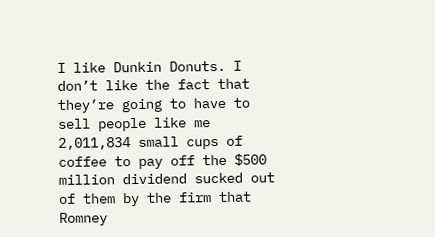I like Dunkin Donuts. I don’t like the fact that they’re going to have to sell people like me 2,011,834 small cups of coffee to pay off the $500 million dividend sucked out of them by the firm that Romney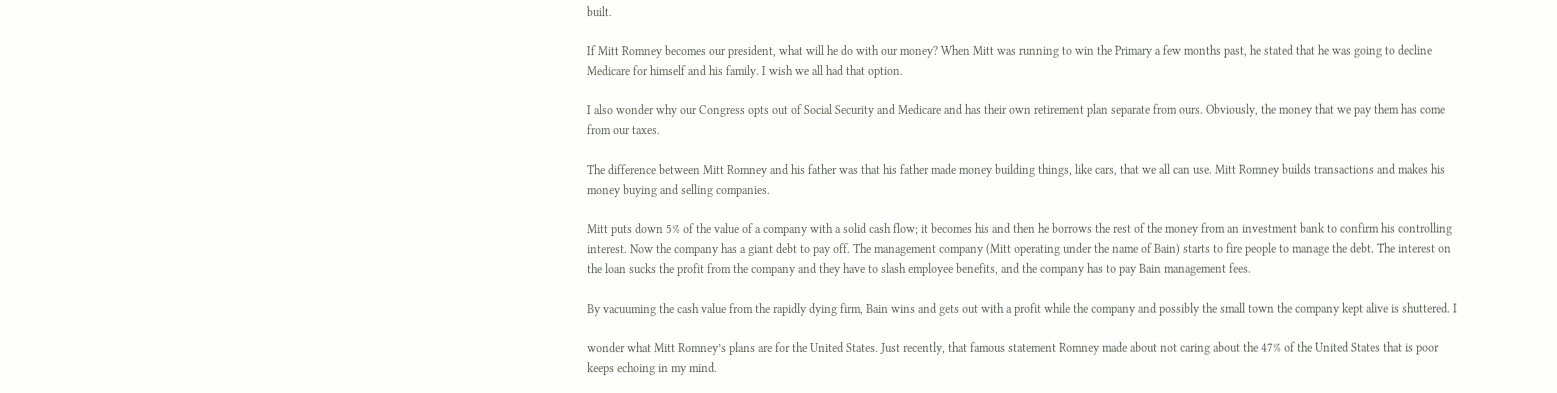built.

If Mitt Romney becomes our president, what will he do with our money? When Mitt was running to win the Primary a few months past, he stated that he was going to decline Medicare for himself and his family. I wish we all had that option.

I also wonder why our Congress opts out of Social Security and Medicare and has their own retirement plan separate from ours. Obviously, the money that we pay them has come from our taxes.

The difference between Mitt Romney and his father was that his father made money building things, like cars, that we all can use. Mitt Romney builds transactions and makes his money buying and selling companies.

Mitt puts down 5% of the value of a company with a solid cash flow; it becomes his and then he borrows the rest of the money from an investment bank to confirm his controlling interest. Now the company has a giant debt to pay off. The management company (Mitt operating under the name of Bain) starts to fire people to manage the debt. The interest on the loan sucks the profit from the company and they have to slash employee benefits, and the company has to pay Bain management fees.

By vacuuming the cash value from the rapidly dying firm, Bain wins and gets out with a profit while the company and possibly the small town the company kept alive is shuttered. I

wonder what Mitt Romney’s plans are for the United States. Just recently, that famous statement Romney made about not caring about the 47% of the United States that is poor keeps echoing in my mind.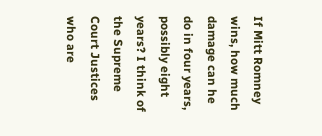If Mitt Romney wins, how much damage can he do in four years, possibly eight years? I think of the Supreme Court Justices who are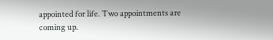appointed for life. Two appointments are coming up.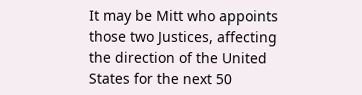It may be Mitt who appoints those two Justices, affecting the direction of the United States for the next 50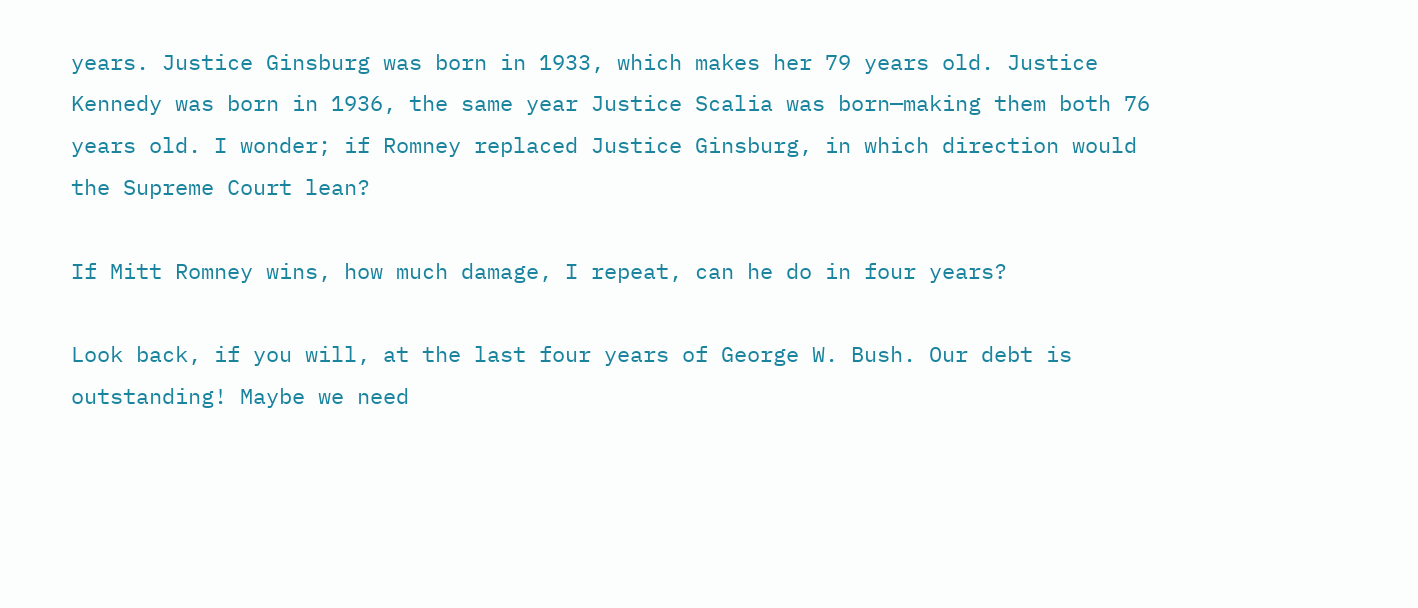years. Justice Ginsburg was born in 1933, which makes her 79 years old. Justice Kennedy was born in 1936, the same year Justice Scalia was born—making them both 76 years old. I wonder; if Romney replaced Justice Ginsburg, in which direction would the Supreme Court lean?

If Mitt Romney wins, how much damage, I repeat, can he do in four years?

Look back, if you will, at the last four years of George W. Bush. Our debt is outstanding! Maybe we need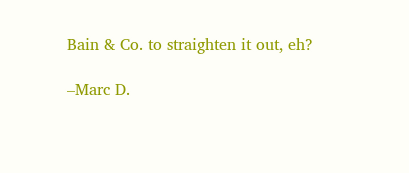Bain & Co. to straighten it out, eh?

–Marc D.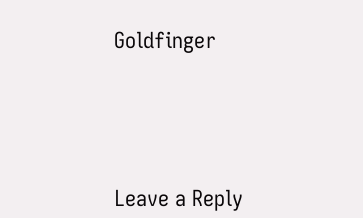Goldfinger





Leave a Reply